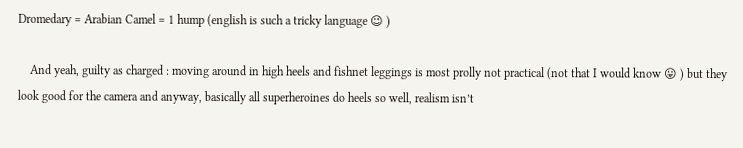Dromedary = Arabian Camel = 1 hump (english is such a tricky language 😉 )

    And yeah, guilty as charged : moving around in high heels and fishnet leggings is most prolly not practical (not that I would know 😛 ) but they look good for the camera and anyway, basically all superheroines do heels so well, realism isn’t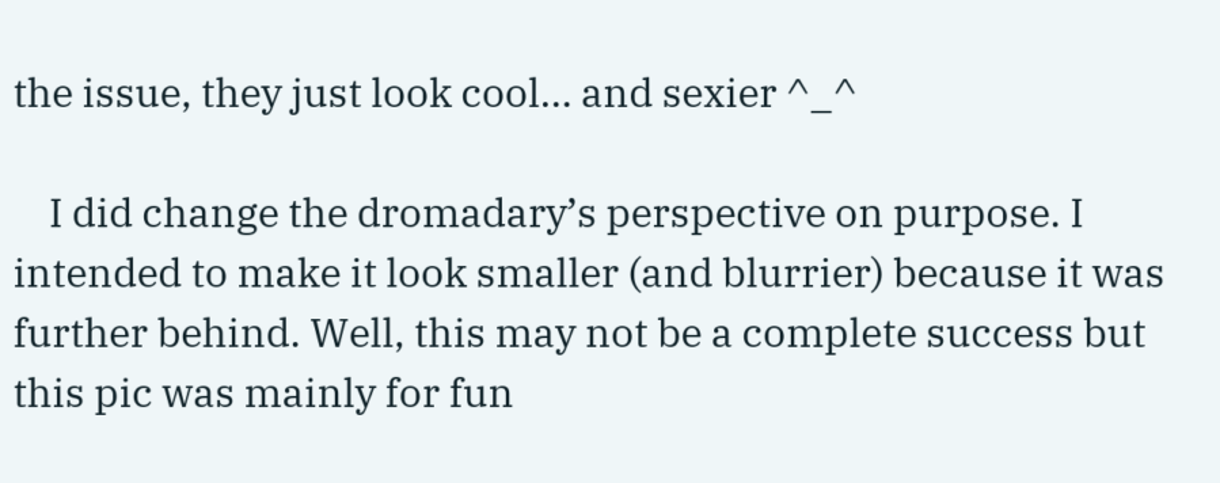the issue, they just look cool… and sexier ^_^

    I did change the dromadary’s perspective on purpose. I intended to make it look smaller (and blurrier) because it was further behind. Well, this may not be a complete success but this pic was mainly for fun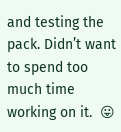and testing the pack. Didn’t want to spend too much time working on it.  😛